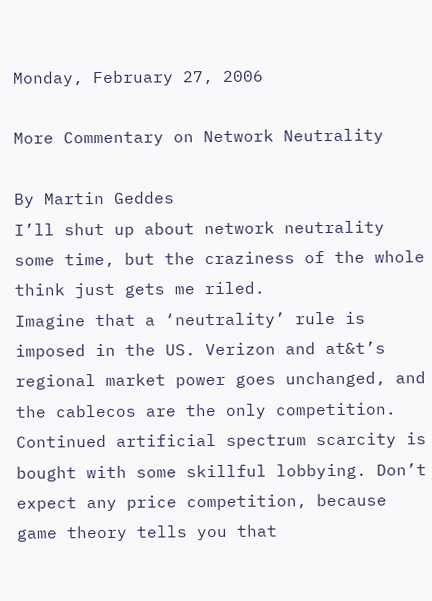Monday, February 27, 2006

More Commentary on Network Neutrality

By Martin Geddes
I’ll shut up about network neutrality some time, but the craziness of the whole think just gets me riled.
Imagine that a ‘neutrality’ rule is imposed in the US. Verizon and at&t’s regional market power goes unchanged, and the cablecos are the only competition. Continued artificial spectrum scarcity is bought with some skillful lobbying. Don’t expect any price competition, because game theory tells you that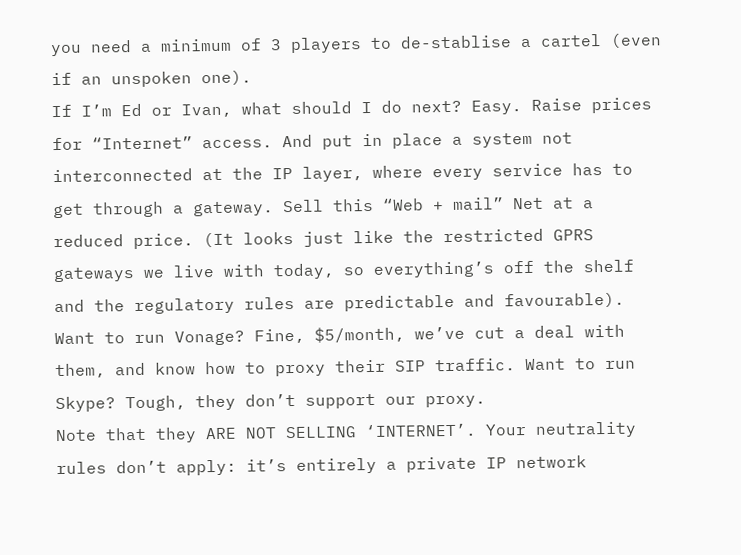you need a minimum of 3 players to de-stablise a cartel (even if an unspoken one).
If I’m Ed or Ivan, what should I do next? Easy. Raise prices for “Internet” access. And put in place a system not interconnected at the IP layer, where every service has to get through a gateway. Sell this “Web + mail” Net at a reduced price. (It looks just like the restricted GPRS gateways we live with today, so everything’s off the shelf and the regulatory rules are predictable and favourable). Want to run Vonage? Fine, $5/month, we’ve cut a deal with them, and know how to proxy their SIP traffic. Want to run Skype? Tough, they don’t support our proxy.
Note that they ARE NOT SELLING ‘INTERNET’. Your neutrality rules don’t apply: it’s entirely a private IP network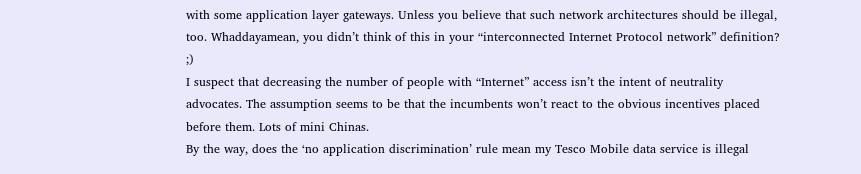with some application layer gateways. Unless you believe that such network architectures should be illegal, too. Whaddayamean, you didn’t think of this in your “interconnected Internet Protocol network” definition? ;)
I suspect that decreasing the number of people with “Internet” access isn’t the intent of neutrality advocates. The assumption seems to be that the incumbents won’t react to the obvious incentives placed before them. Lots of mini Chinas.
By the way, does the ‘no application discrimination’ rule mean my Tesco Mobile data service is illegal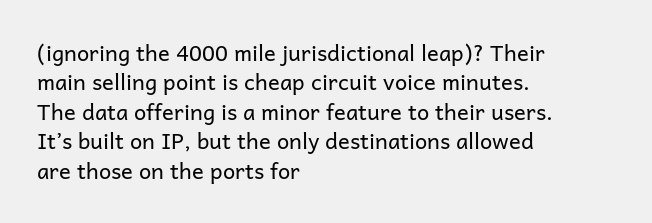(ignoring the 4000 mile jurisdictional leap)? Their main selling point is cheap circuit voice minutes. The data offering is a minor feature to their users. It’s built on IP, but the only destinations allowed are those on the ports for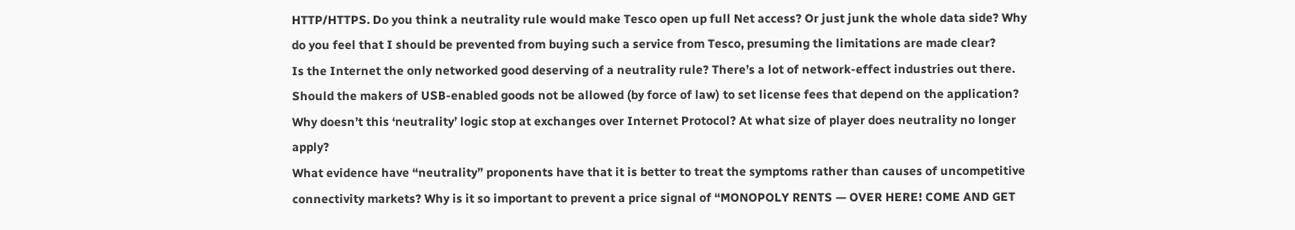HTTP/HTTPS. Do you think a neutrality rule would make Tesco open up full Net access? Or just junk the whole data side? Why do you feel that I should be prevented from buying such a service from Tesco, presuming the limitations are made clear?
Is the Internet the only networked good deserving of a neutrality rule? There’s a lot of network-effect industries out there. Should the makers of USB-enabled goods not be allowed (by force of law) to set license fees that depend on the application? Why doesn’t this ‘neutrality’ logic stop at exchanges over Internet Protocol? At what size of player does neutrality no longer apply?
What evidence have “neutrality” proponents have that it is better to treat the symptoms rather than causes of uncompetitive connectivity markets? Why is it so important to prevent a price signal of “MONOPOLY RENTS — OVER HERE! COME AND GET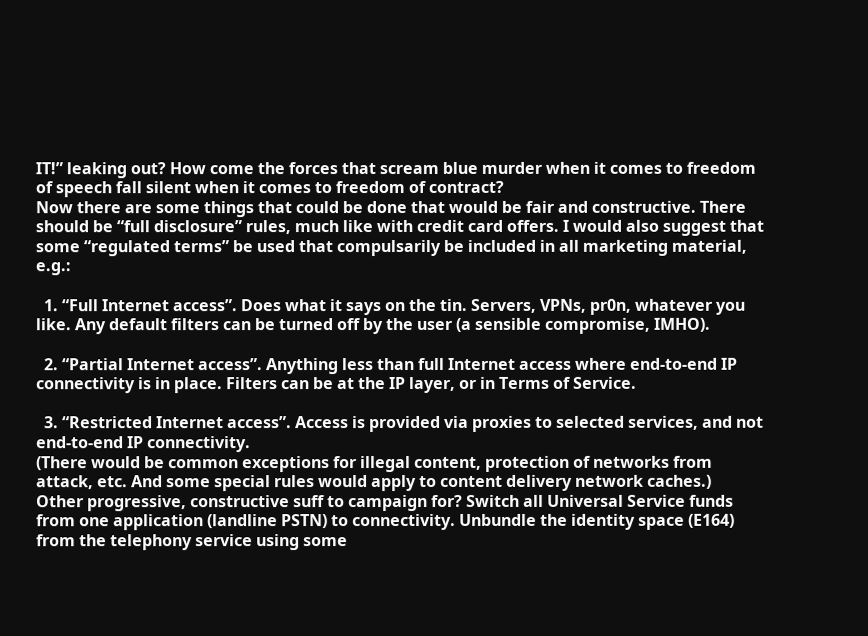IT!” leaking out? How come the forces that scream blue murder when it comes to freedom of speech fall silent when it comes to freedom of contract?
Now there are some things that could be done that would be fair and constructive. There should be “full disclosure” rules, much like with credit card offers. I would also suggest that some “regulated terms” be used that compulsarily be included in all marketing material, e.g.:

  1. “Full Internet access”. Does what it says on the tin. Servers, VPNs, pr0n, whatever you like. Any default filters can be turned off by the user (a sensible compromise, IMHO).

  2. “Partial Internet access”. Anything less than full Internet access where end-to-end IP connectivity is in place. Filters can be at the IP layer, or in Terms of Service.

  3. “Restricted Internet access”. Access is provided via proxies to selected services, and not end-to-end IP connectivity.
(There would be common exceptions for illegal content, protection of networks from attack, etc. And some special rules would apply to content delivery network caches.)
Other progressive, constructive suff to campaign for? Switch all Universal Service funds from one application (landline PSTN) to connectivity. Unbundle the identity space (E164) from the telephony service using some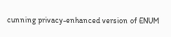cunning privacy-enhanced version of ENUM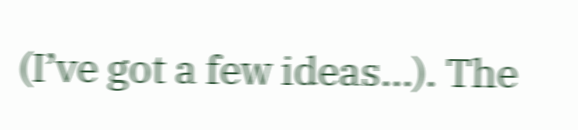(I’ve got a few ideas…). The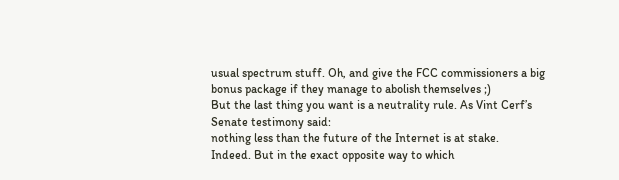usual spectrum stuff. Oh, and give the FCC commissioners a big bonus package if they manage to abolish themselves ;)
But the last thing you want is a neutrality rule. As Vint Cerf’s Senate testimony said:
nothing less than the future of the Internet is at stake.
Indeed. But in the exact opposite way to which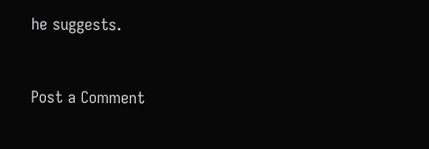he suggests.


Post a Comment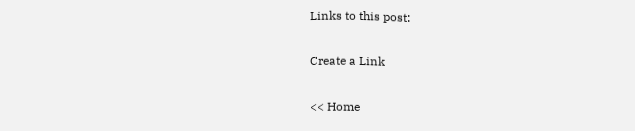Links to this post:

Create a Link

<< Home